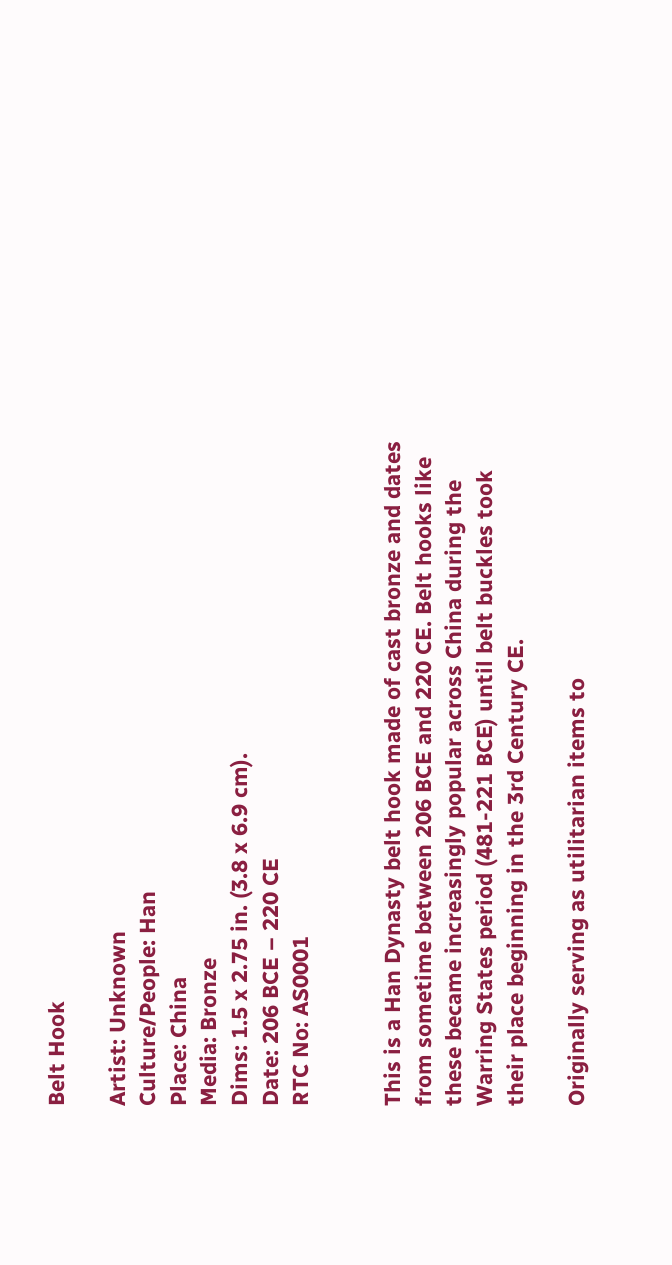Belt Hook

Artist: Unknown
Culture/People: Han
Place: China
Media: Bronze
Dims: 1.5 x 2.75 in. (3.8 x 6.9 cm).
Date: 206 BCE – 220 CE
RTC No: AS0001


This is a Han Dynasty belt hook made of cast bronze and dates from sometime between 206 BCE and 220 CE. Belt hooks like these became increasingly popular across China during the Warring States period (481-221 BCE) until belt buckles took their place beginning in the 3rd Century CE.

Originally serving as utilitarian items to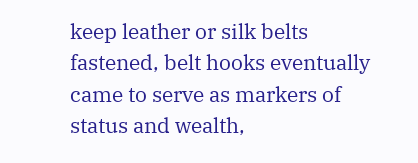keep leather or silk belts fastened, belt hooks eventually came to serve as markers of status and wealth,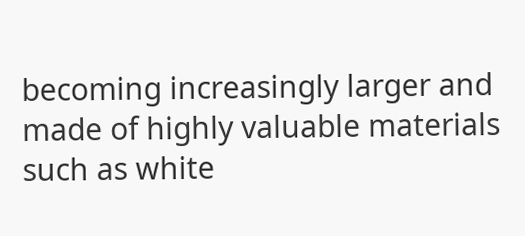becoming increasingly larger and made of highly valuable materials such as white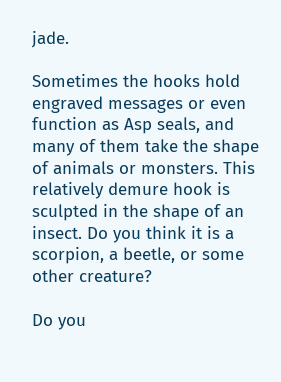jade.

Sometimes the hooks hold engraved messages or even function as Asp seals, and many of them take the shape of animals or monsters. This relatively demure hook is sculpted in the shape of an insect. Do you think it is a scorpion, a beetle, or some other creature?

Do you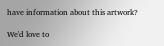have information about this artwork?

We'd love to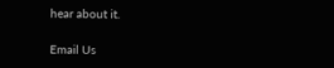hear about it.

Email Us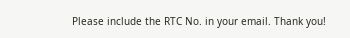Please include the RTC No. in your email. Thank you!